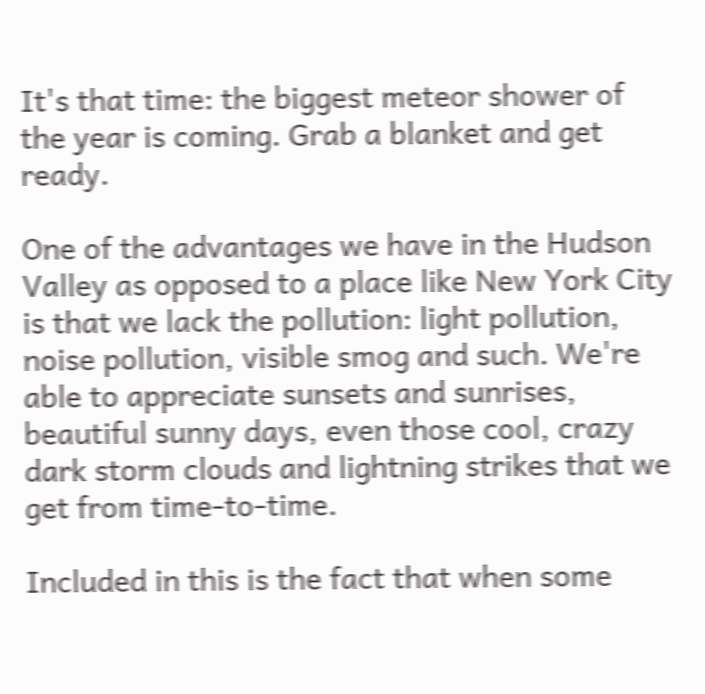It's that time: the biggest meteor shower of the year is coming. Grab a blanket and get ready.

One of the advantages we have in the Hudson Valley as opposed to a place like New York City is that we lack the pollution: light pollution, noise pollution, visible smog and such. We're able to appreciate sunsets and sunrises, beautiful sunny days, even those cool, crazy dark storm clouds and lightning strikes that we get from time-to-time.

Included in this is the fact that when some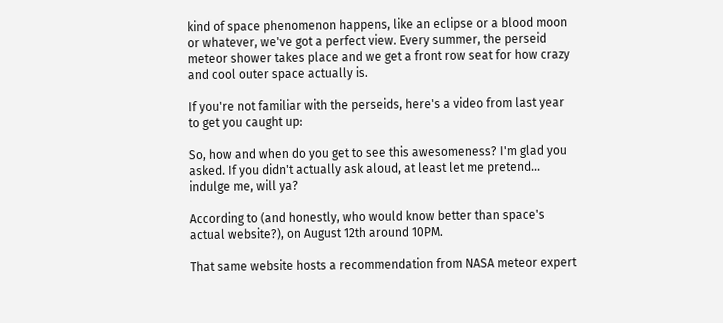kind of space phenomenon happens, like an eclipse or a blood moon or whatever, we've got a perfect view. Every summer, the perseid meteor shower takes place and we get a front row seat for how crazy and cool outer space actually is.

If you're not familiar with the perseids, here's a video from last year to get you caught up:

So, how and when do you get to see this awesomeness? I'm glad you asked. If you didn't actually ask aloud, at least let me pretend... indulge me, will ya?

According to (and honestly, who would know better than space's actual website?), on August 12th around 10PM.

That same website hosts a recommendation from NASA meteor expert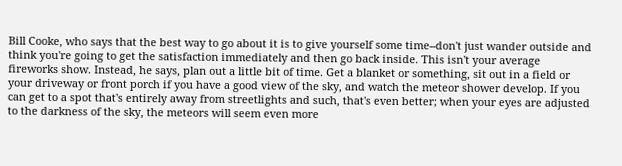Bill Cooke, who says that the best way to go about it is to give yourself some time--don't just wander outside and think you're going to get the satisfaction immediately and then go back inside. This isn't your average fireworks show. Instead, he says, plan out a little bit of time. Get a blanket or something, sit out in a field or your driveway or front porch if you have a good view of the sky, and watch the meteor shower develop. If you can get to a spot that's entirely away from streetlights and such, that's even better; when your eyes are adjusted to the darkness of the sky, the meteors will seem even more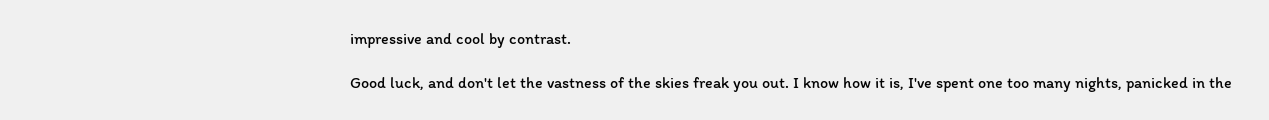impressive and cool by contrast.

Good luck, and don't let the vastness of the skies freak you out. I know how it is, I've spent one too many nights, panicked in the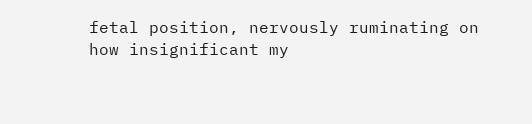fetal position, nervously ruminating on how insignificant my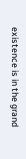existence is in the grand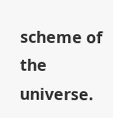scheme of the universe.